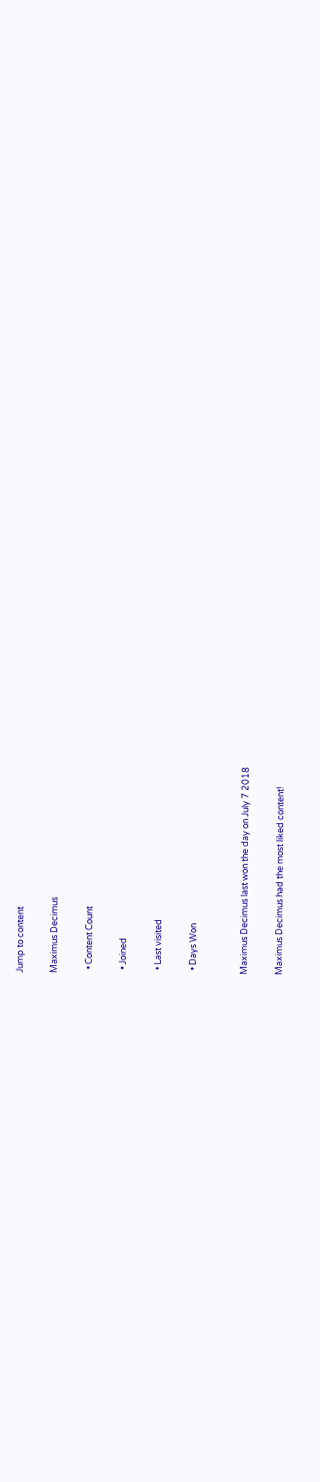Jump to content

Maximus Decimus

  • Content Count

  • Joined

  • Last visited

  • Days Won


Maximus Decimus last won the day on July 7 2018

Maximus Decimus had the most liked content!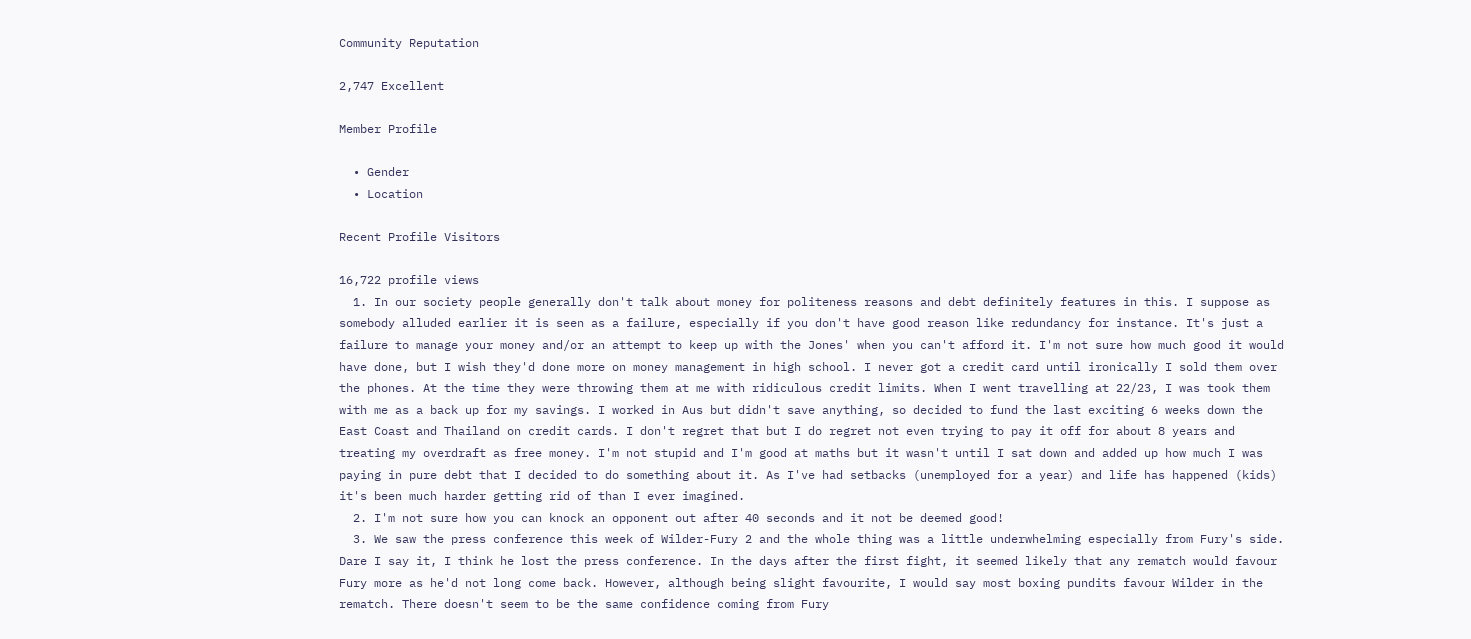Community Reputation

2,747 Excellent

Member Profile

  • Gender
  • Location

Recent Profile Visitors

16,722 profile views
  1. In our society people generally don't talk about money for politeness reasons and debt definitely features in this. I suppose as somebody alluded earlier it is seen as a failure, especially if you don't have good reason like redundancy for instance. It's just a failure to manage your money and/or an attempt to keep up with the Jones' when you can't afford it. I'm not sure how much good it would have done, but I wish they'd done more on money management in high school. I never got a credit card until ironically I sold them over the phones. At the time they were throwing them at me with ridiculous credit limits. When I went travelling at 22/23, I was took them with me as a back up for my savings. I worked in Aus but didn't save anything, so decided to fund the last exciting 6 weeks down the East Coast and Thailand on credit cards. I don't regret that but I do regret not even trying to pay it off for about 8 years and treating my overdraft as free money. I'm not stupid and I'm good at maths but it wasn't until I sat down and added up how much I was paying in pure debt that I decided to do something about it. As I've had setbacks (unemployed for a year) and life has happened (kids) it's been much harder getting rid of than I ever imagined.
  2. I'm not sure how you can knock an opponent out after 40 seconds and it not be deemed good!
  3. We saw the press conference this week of Wilder-Fury 2 and the whole thing was a little underwhelming especially from Fury's side. Dare I say it, I think he lost the press conference. In the days after the first fight, it seemed likely that any rematch would favour Fury more as he'd not long come back. However, although being slight favourite, I would say most boxing pundits favour Wilder in the rematch. There doesn't seem to be the same confidence coming from Fury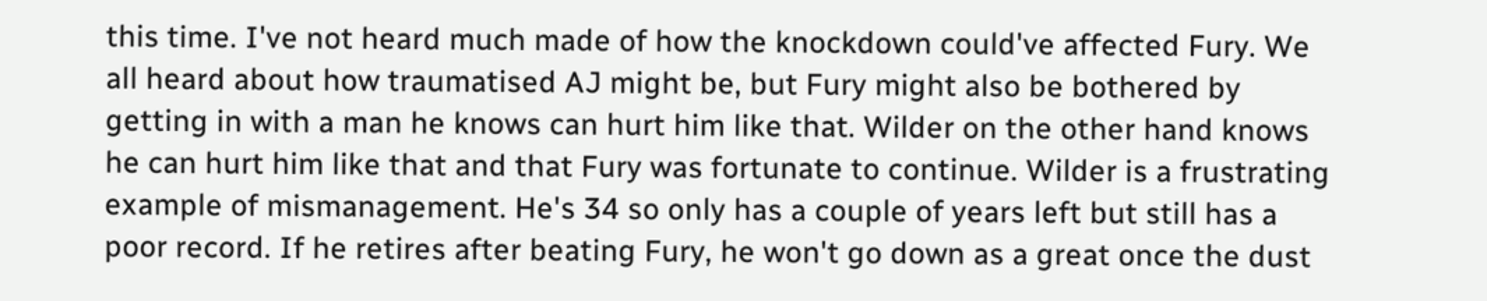this time. I've not heard much made of how the knockdown could've affected Fury. We all heard about how traumatised AJ might be, but Fury might also be bothered by getting in with a man he knows can hurt him like that. Wilder on the other hand knows he can hurt him like that and that Fury was fortunate to continue. Wilder is a frustrating example of mismanagement. He's 34 so only has a couple of years left but still has a poor record. If he retires after beating Fury, he won't go down as a great once the dust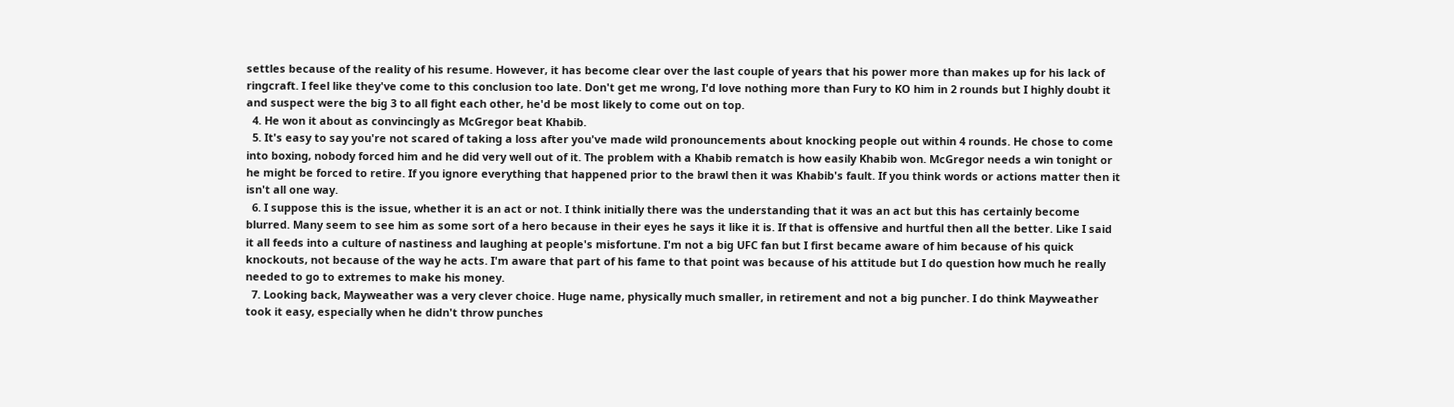settles because of the reality of his resume. However, it has become clear over the last couple of years that his power more than makes up for his lack of ringcraft. I feel like they've come to this conclusion too late. Don't get me wrong, I'd love nothing more than Fury to KO him in 2 rounds but I highly doubt it and suspect were the big 3 to all fight each other, he'd be most likely to come out on top.
  4. He won it about as convincingly as McGregor beat Khabib.
  5. It's easy to say you're not scared of taking a loss after you've made wild pronouncements about knocking people out within 4 rounds. He chose to come into boxing, nobody forced him and he did very well out of it. The problem with a Khabib rematch is how easily Khabib won. McGregor needs a win tonight or he might be forced to retire. If you ignore everything that happened prior to the brawl then it was Khabib's fault. If you think words or actions matter then it isn't all one way.
  6. I suppose this is the issue, whether it is an act or not. I think initially there was the understanding that it was an act but this has certainly become blurred. Many seem to see him as some sort of a hero because in their eyes he says it like it is. If that is offensive and hurtful then all the better. Like I said it all feeds into a culture of nastiness and laughing at people's misfortune. I'm not a big UFC fan but I first became aware of him because of his quick knockouts, not because of the way he acts. I'm aware that part of his fame to that point was because of his attitude but I do question how much he really needed to go to extremes to make his money.
  7. Looking back, Mayweather was a very clever choice. Huge name, physically much smaller, in retirement and not a big puncher. I do think Mayweather took it easy, especially when he didn't throw punches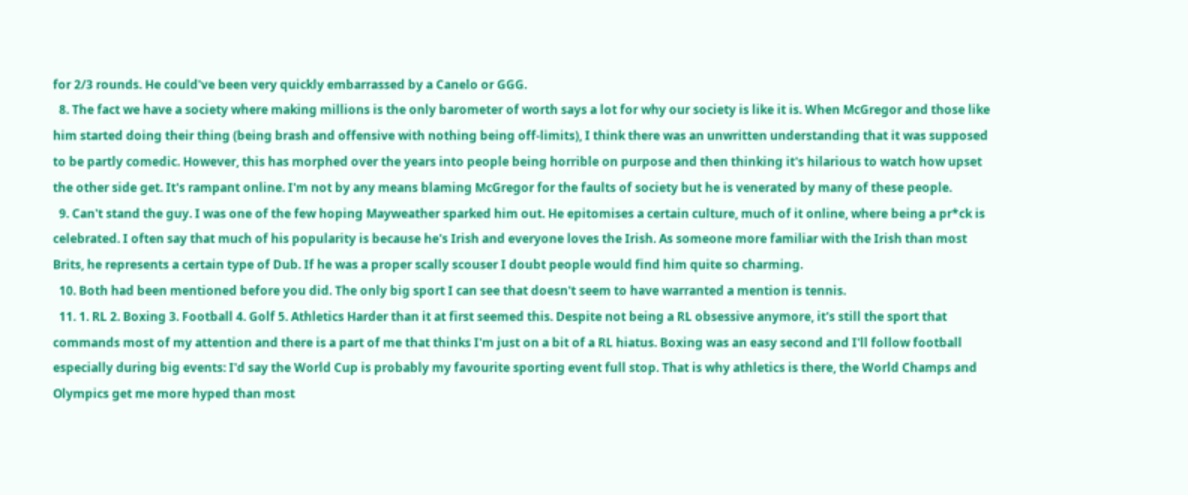for 2/3 rounds. He could've been very quickly embarrassed by a Canelo or GGG.
  8. The fact we have a society where making millions is the only barometer of worth says a lot for why our society is like it is. When McGregor and those like him started doing their thing (being brash and offensive with nothing being off-limits), I think there was an unwritten understanding that it was supposed to be partly comedic. However, this has morphed over the years into people being horrible on purpose and then thinking it's hilarious to watch how upset the other side get. It's rampant online. I'm not by any means blaming McGregor for the faults of society but he is venerated by many of these people.
  9. Can't stand the guy. I was one of the few hoping Mayweather sparked him out. He epitomises a certain culture, much of it online, where being a pr*ck is celebrated. I often say that much of his popularity is because he's Irish and everyone loves the Irish. As someone more familiar with the Irish than most Brits, he represents a certain type of Dub. If he was a proper scally scouser I doubt people would find him quite so charming.
  10. Both had been mentioned before you did. The only big sport I can see that doesn't seem to have warranted a mention is tennis.
  11. 1. RL 2. Boxing 3. Football 4. Golf 5. Athletics Harder than it at first seemed this. Despite not being a RL obsessive anymore, it's still the sport that commands most of my attention and there is a part of me that thinks I'm just on a bit of a RL hiatus. Boxing was an easy second and I'll follow football especially during big events: I'd say the World Cup is probably my favourite sporting event full stop. That is why athletics is there, the World Champs and Olympics get me more hyped than most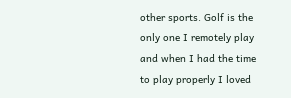other sports. Golf is the only one I remotely play and when I had the time to play properly I loved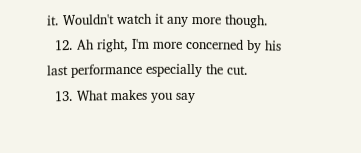it. Wouldn't watch it any more though.
  12. Ah right, I'm more concerned by his last performance especially the cut.
  13. What makes you say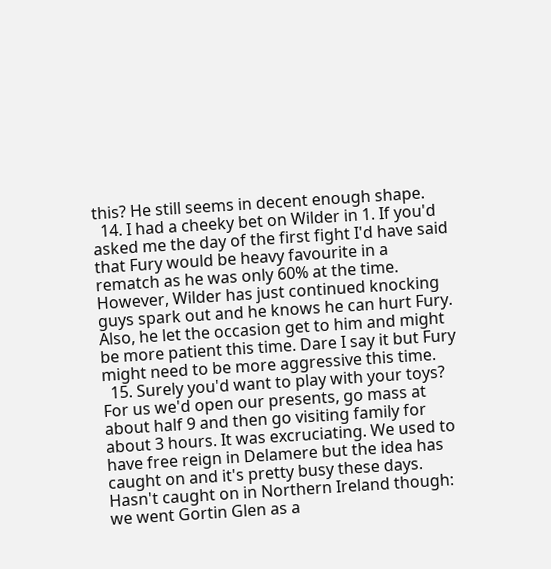this? He still seems in decent enough shape.
  14. I had a cheeky bet on Wilder in 1. If you'd asked me the day of the first fight I'd have said that Fury would be heavy favourite in a rematch as he was only 60% at the time. However, Wilder has just continued knocking guys spark out and he knows he can hurt Fury. Also, he let the occasion get to him and might be more patient this time. Dare I say it but Fury might need to be more aggressive this time.
  15. Surely you'd want to play with your toys? For us we'd open our presents, go mass at about half 9 and then go visiting family for about 3 hours. It was excruciating. We used to have free reign in Delamere but the idea has caught on and it's pretty busy these days. Hasn't caught on in Northern Ireland though: we went Gortin Glen as a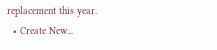replacement this year.
  • Create New...